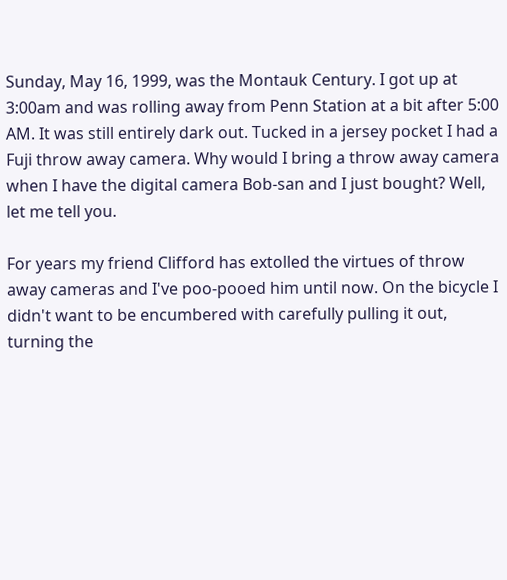Sunday, May 16, 1999, was the Montauk Century. I got up at 3:00am and was rolling away from Penn Station at a bit after 5:00 AM. It was still entirely dark out. Tucked in a jersey pocket I had a Fuji throw away camera. Why would I bring a throw away camera when I have the digital camera Bob-san and I just bought? Well, let me tell you.

For years my friend Clifford has extolled the virtues of throw away cameras and I've poo-pooed him until now. On the bicycle I didn't want to be encumbered with carefully pulling it out, turning the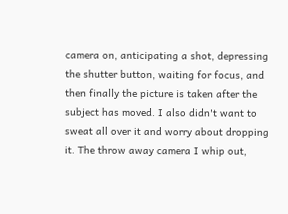camera on, anticipating a shot, depressing the shutter button, waiting for focus, and then finally the picture is taken after the subject has moved. I also didn't want to sweat all over it and worry about dropping it. The throw away camera I whip out,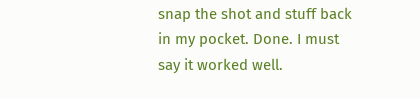snap the shot and stuff back in my pocket. Done. I must say it worked well.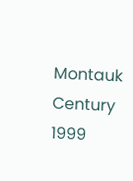Montauk Century 1999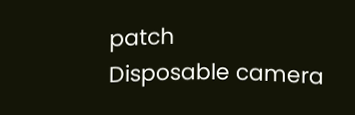patch
Disposable camera